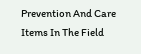Prevention And Care Items In The Field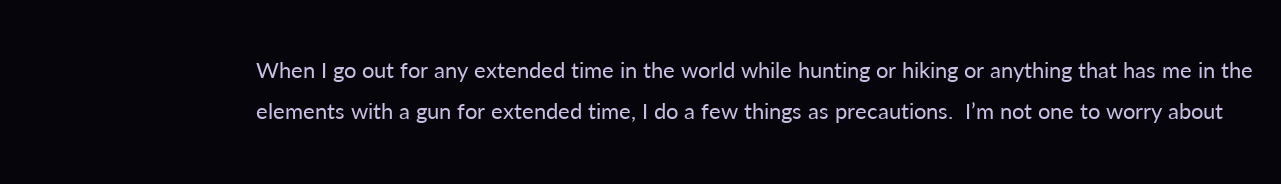When I go out for any extended time in the world while hunting or hiking or anything that has me in the elements with a gun for extended time, I do a few things as precautions.  I’m not one to worry about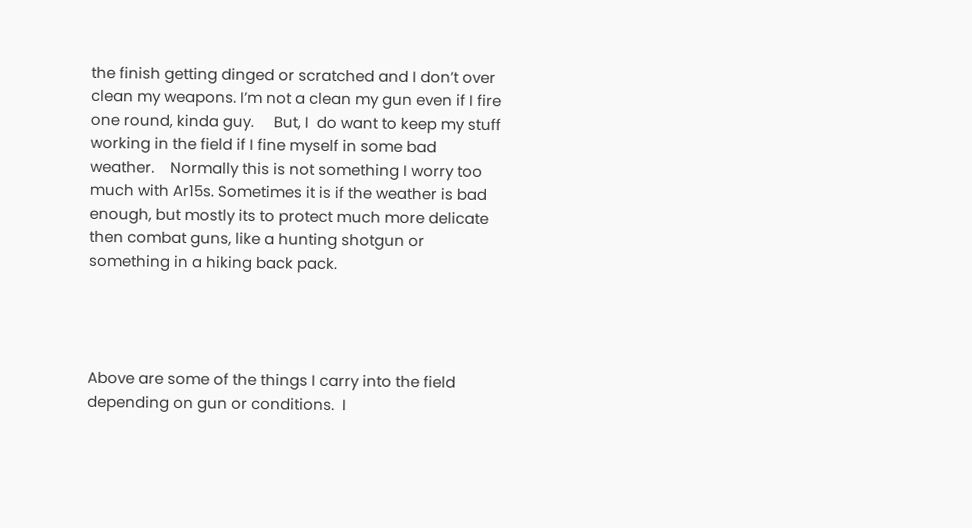the finish getting dinged or scratched and I don’t over clean my weapons. I’m not a clean my gun even if I fire one round, kinda guy.     But, I  do want to keep my stuff working in the field if I fine myself in some bad weather.    Normally this is not something I worry too much with Ar15s. Sometimes it is if the weather is bad enough, but mostly its to protect much more delicate then combat guns, like a hunting shotgun or something in a hiking back pack.




Above are some of the things I carry into the field depending on gun or conditions.  I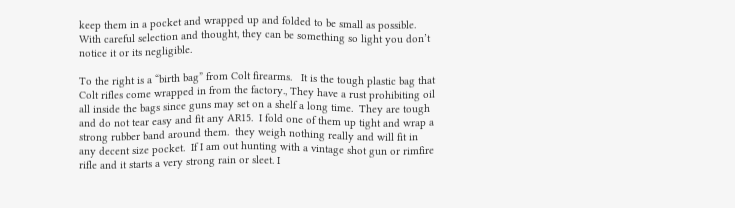keep them in a pocket and wrapped up and folded to be small as possible. With careful selection and thought, they can be something so light you don’t notice it or its negligible.

To the right is a “birth bag” from Colt firearms.   It is the tough plastic bag that Colt rifles come wrapped in from the factory., They have a rust prohibiting oil  all inside the bags since guns may set on a shelf a long time.  They are tough and do not tear easy and fit any AR15.  I fold one of them up tight and wrap a strong rubber band around them.  they weigh nothing really and will fit in any decent size pocket.  If I am out hunting with a vintage shot gun or rimfire rifle and it starts a very strong rain or sleet. I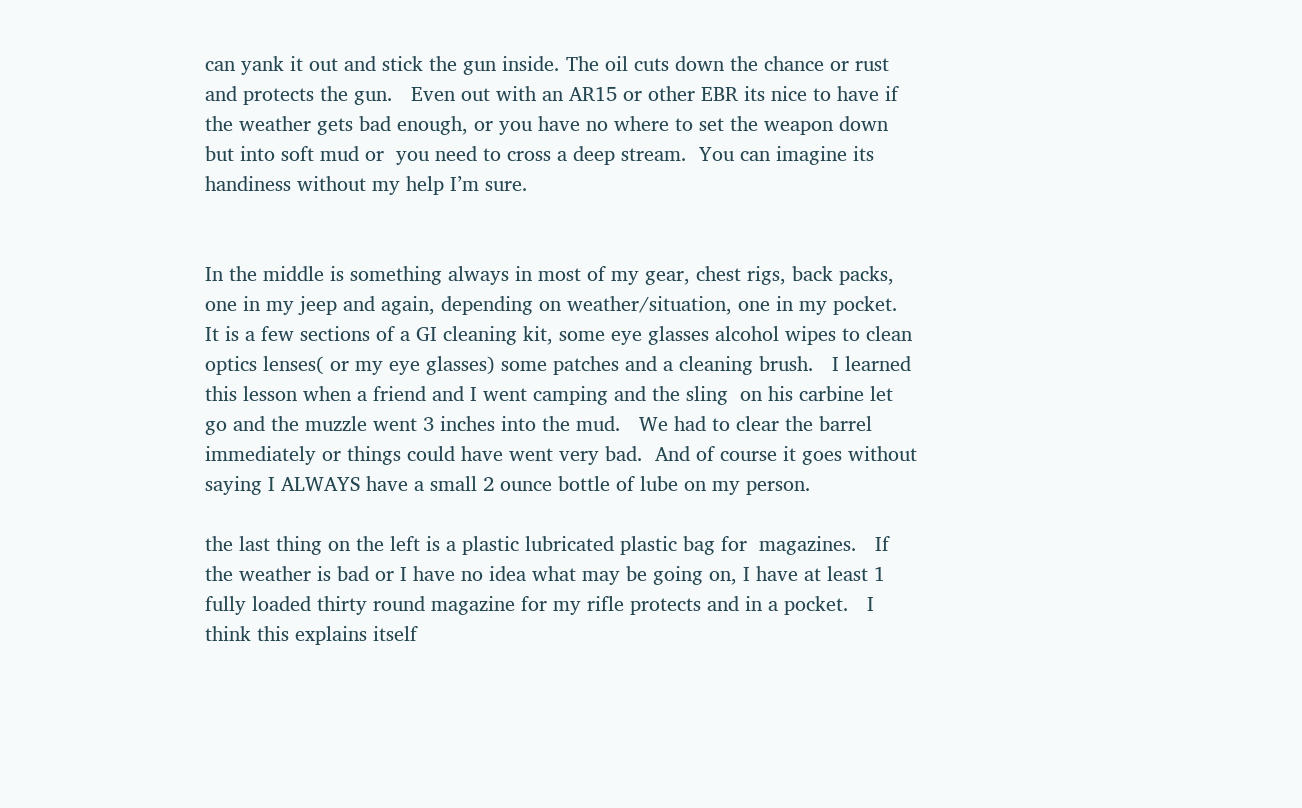can yank it out and stick the gun inside. The oil cuts down the chance or rust and protects the gun.   Even out with an AR15 or other EBR its nice to have if the weather gets bad enough, or you have no where to set the weapon down but into soft mud or  you need to cross a deep stream.  You can imagine its handiness without my help I’m sure.


In the middle is something always in most of my gear, chest rigs, back packs, one in my jeep and again, depending on weather/situation, one in my pocket.   It is a few sections of a GI cleaning kit, some eye glasses alcohol wipes to clean optics lenses( or my eye glasses) some patches and a cleaning brush.   I learned this lesson when a friend and I went camping and the sling  on his carbine let go and the muzzle went 3 inches into the mud.   We had to clear the barrel immediately or things could have went very bad.  And of course it goes without saying I ALWAYS have a small 2 ounce bottle of lube on my person.

the last thing on the left is a plastic lubricated plastic bag for  magazines.   If the weather is bad or I have no idea what may be going on, I have at least 1 fully loaded thirty round magazine for my rifle protects and in a pocket.   I think this explains itself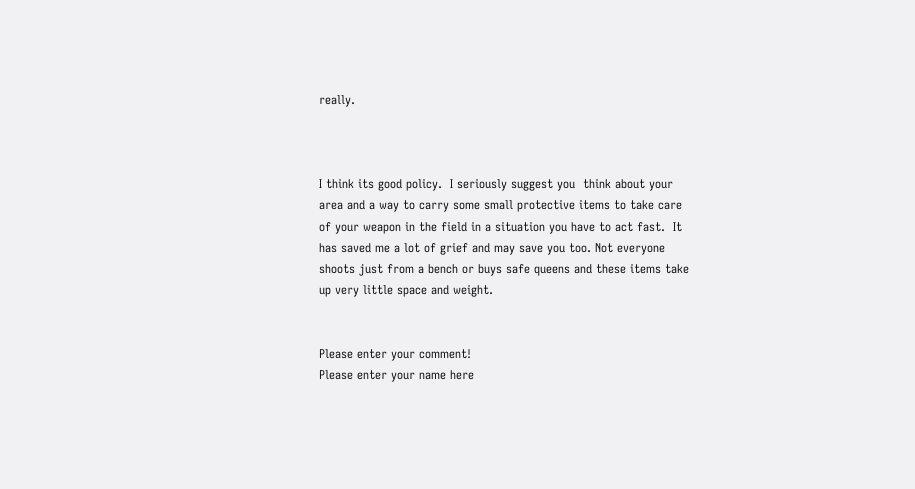really.



I think its good policy.  I seriously suggest you  think about your area and a way to carry some small protective items to take care of your weapon in the field in a situation you have to act fast.  It has saved me a lot of grief and may save you too. Not everyone shoots just from a bench or buys safe queens and these items take up very little space and weight.


Please enter your comment!
Please enter your name here